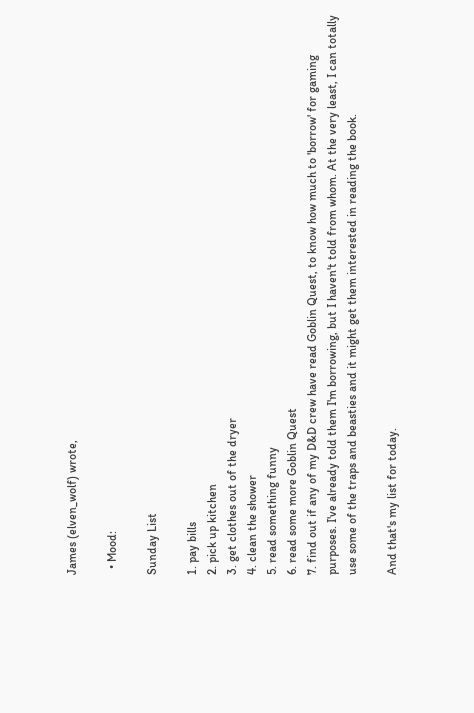James (elven_wolf) wrote,

  • Mood:

Sunday List

1. pay bills
2. pick up kitchen
3. get clothes out of the dryer
4. clean the shower
5. read something funny
6. read some more Goblin Quest
7. find out if any of my D&D crew have read Goblin Quest, to know how much to 'borrow' for gaming purposes. I've already told them I'm borrowing, but I haven't told from whom. At the very least, I can totally use some of the traps and beasties and it might get them interested in reading the book.

And that's my list for today.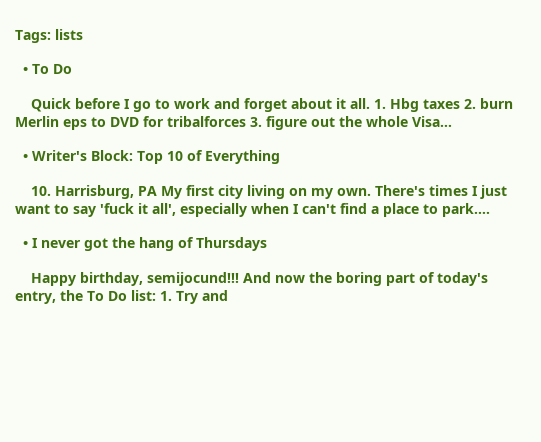Tags: lists

  • To Do

    Quick before I go to work and forget about it all. 1. Hbg taxes 2. burn Merlin eps to DVD for tribalforces 3. figure out the whole Visa…

  • Writer's Block: Top 10 of Everything

    10. Harrisburg, PA My first city living on my own. There's times I just want to say 'fuck it all', especially when I can't find a place to park.…

  • I never got the hang of Thursdays

    Happy birthday, semijocund!!! And now the boring part of today's entry, the To Do list: 1. Try and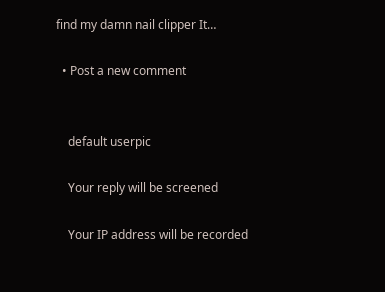find my damn nail clipper It…

  • Post a new comment


    default userpic

    Your reply will be screened

    Your IP address will be recorded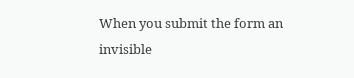When you submit the form an invisible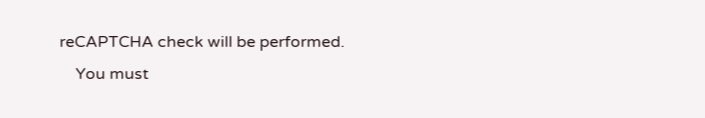reCAPTCHA check will be performed.
    You must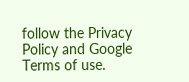follow the Privacy Policy and Google Terms of use.